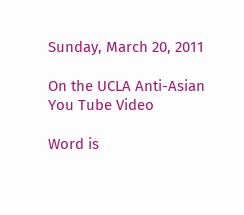Sunday, March 20, 2011

On the UCLA Anti-Asian You Tube Video

Word is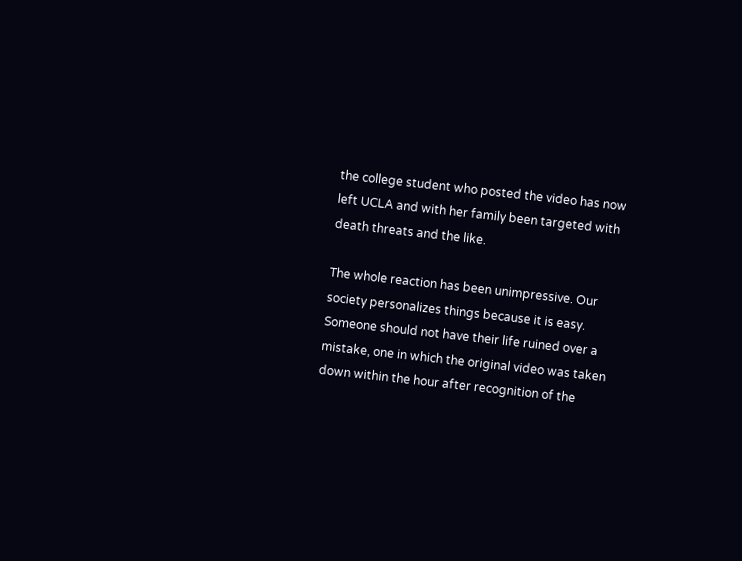the college student who posted the video has now left UCLA and with her family been targeted with death threats and the like.

The whole reaction has been unimpressive. Our society personalizes things because it is easy. Someone should not have their life ruined over a mistake, one in which the original video was taken down within the hour after recognition of the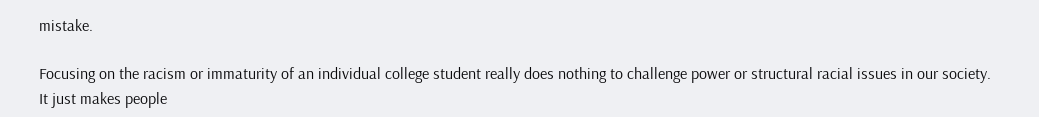mistake.

Focusing on the racism or immaturity of an individual college student really does nothing to challenge power or structural racial issues in our society. It just makes people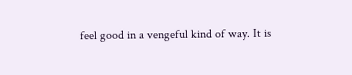feel good in a vengeful kind of way. It is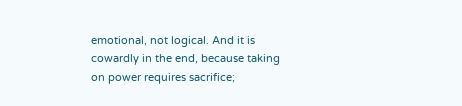emotional, not logical. And it is cowardly in the end, because taking on power requires sacrifice;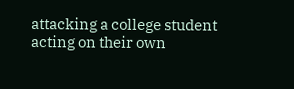attacking a college student acting on their own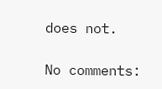does not.

No comments: